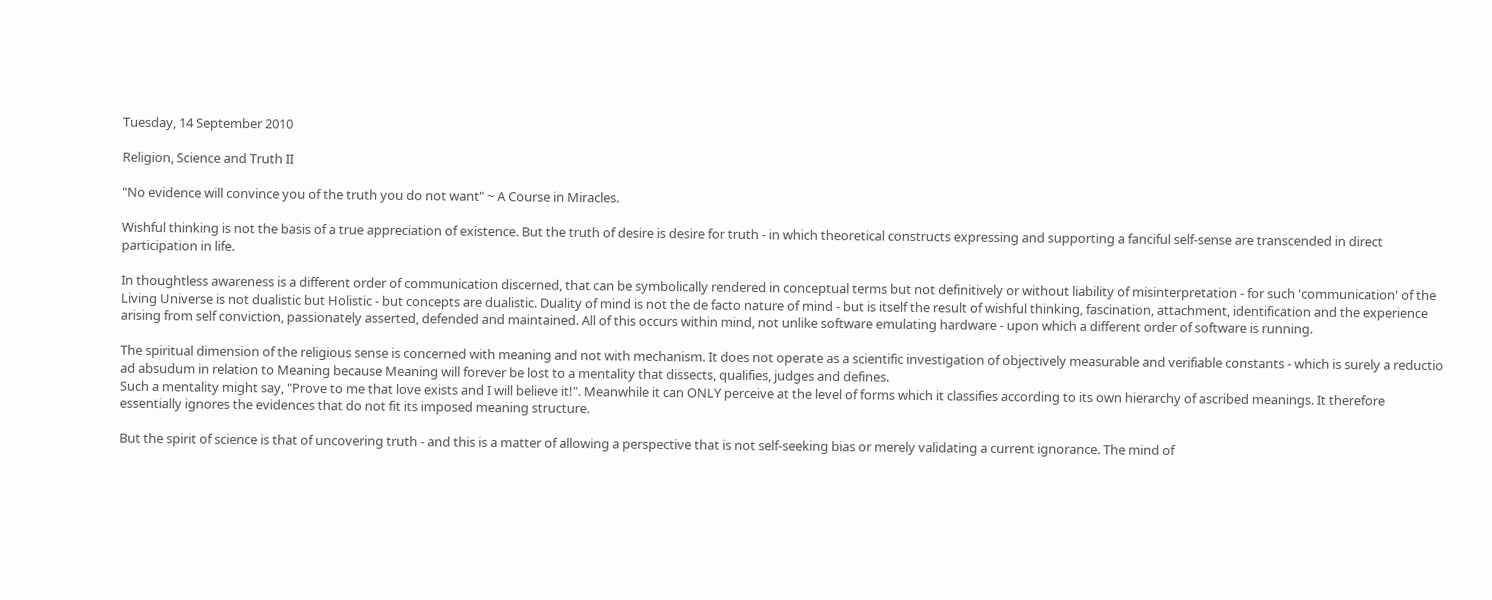Tuesday, 14 September 2010

Religion, Science and Truth II

"No evidence will convince you of the truth you do not want" ~ A Course in Miracles.

Wishful thinking is not the basis of a true appreciation of existence. But the truth of desire is desire for truth - in which theoretical constructs expressing and supporting a fanciful self-sense are transcended in direct participation in life.

In thoughtless awareness is a different order of communication discerned, that can be symbolically rendered in conceptual terms but not definitively or without liability of misinterpretation - for such 'communication' of the Living Universe is not dualistic but Holistic - but concepts are dualistic. Duality of mind is not the de facto nature of mind - but is itself the result of wishful thinking, fascination, attachment, identification and the experience arising from self conviction, passionately asserted, defended and maintained. All of this occurs within mind, not unlike software emulating hardware - upon which a different order of software is running.

The spiritual dimension of the religious sense is concerned with meaning and not with mechanism. It does not operate as a scientific investigation of objectively measurable and verifiable constants - which is surely a reductio ad absudum in relation to Meaning because Meaning will forever be lost to a mentality that dissects, qualifies, judges and defines.
Such a mentality might say, "Prove to me that love exists and I will believe it!". Meanwhile it can ONLY perceive at the level of forms which it classifies according to its own hierarchy of ascribed meanings. It therefore essentially ignores the evidences that do not fit its imposed meaning structure.

But the spirit of science is that of uncovering truth - and this is a matter of allowing a perspective that is not self-seeking bias or merely validating a current ignorance. The mind of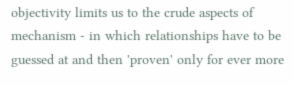objectivity limits us to the crude aspects of mechanism - in which relationships have to be guessed at and then 'proven' only for ever more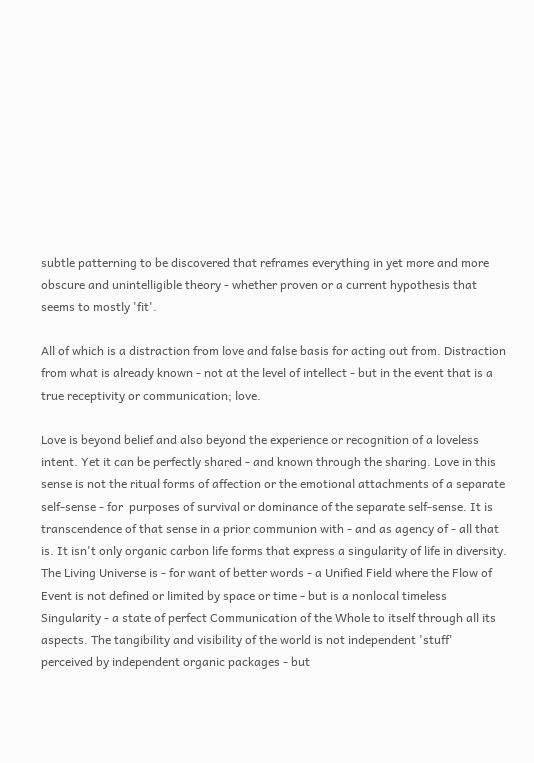subtle patterning to be discovered that reframes everything in yet more and more obscure and unintelligible theory - whether proven or a current hypothesis that seems to mostly 'fit'.

All of which is a distraction from love and false basis for acting out from. Distraction from what is already known - not at the level of intellect - but in the event that is a true receptivity or communication; love.

Love is beyond belief and also beyond the experience or recognition of a loveless intent. Yet it can be perfectly shared - and known through the sharing. Love in this sense is not the ritual forms of affection or the emotional attachments of a separate self-sense - for  purposes of survival or dominance of the separate self-sense. It is transcendence of that sense in a prior communion with - and as agency of - all that is. It isn't only organic carbon life forms that express a singularity of life in diversity. The Living Universe is - for want of better words - a Unified Field where the Flow of Event is not defined or limited by space or time - but is a nonlocal timeless Singularity - a state of perfect Communication of the Whole to itself through all its aspects. The tangibility and visibility of the world is not independent 'stuff' perceived by independent organic packages - but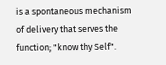is a spontaneous mechanism of delivery that serves the function; "know thy Self".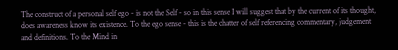The construct of a personal self ego - is not the Self - so in this sense I will suggest that by the current of its thought, does awareness know its existence. To the ego sense - this is the chatter of self referencing commentary, judgement and definitions. To the Mind in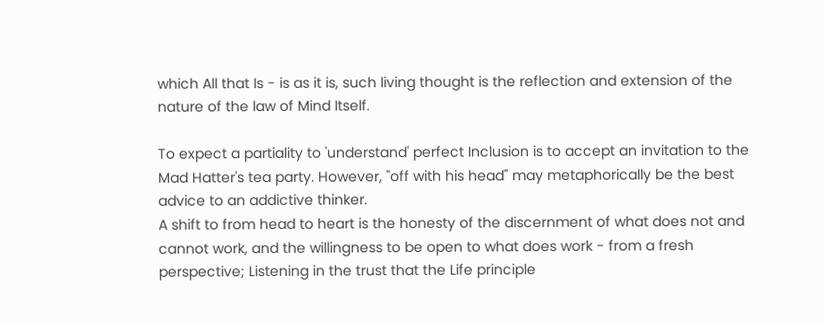which All that Is - is as it is, such living thought is the reflection and extension of the nature of the law of Mind Itself.

To expect a partiality to 'understand' perfect Inclusion is to accept an invitation to the Mad Hatter's tea party. However, "off with his head" may metaphorically be the best advice to an addictive thinker.
A shift to from head to heart is the honesty of the discernment of what does not and cannot work, and the willingness to be open to what does work - from a fresh perspective; Listening in the trust that the Life principle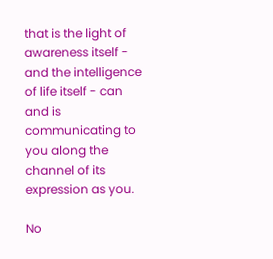that is the light of awareness itself - and the intelligence of life itself - can and is communicating to you along the channel of its expression as you.

No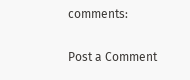comments:

Post a Comment